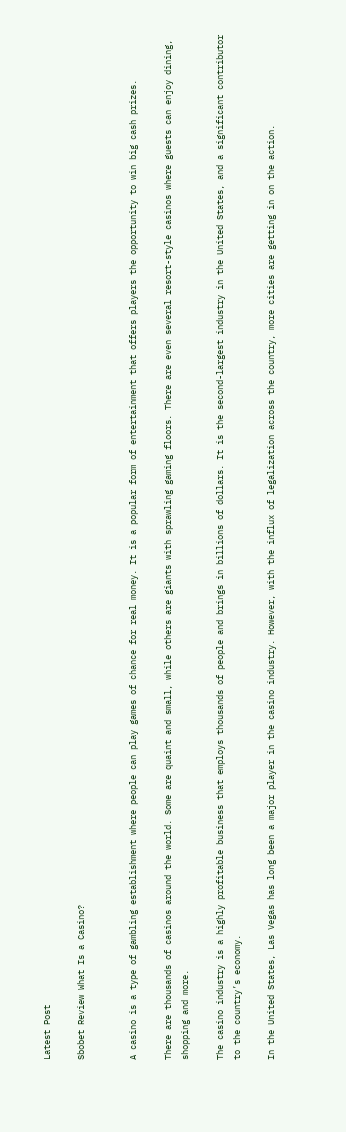Latest Post

Sbobet Review What Is a Casino?


A casino is a type of gambling establishment where people can play games of chance for real money. It is a popular form of entertainment that offers players the opportunity to win big cash prizes.

There are thousands of casinos around the world. Some are quaint and small, while others are giants with sprawling gaming floors. There are even several resort-style casinos where guests can enjoy dining, shopping and more.

The casino industry is a highly profitable business that employs thousands of people and brings in billions of dollars. It is the second-largest industry in the United States, and a significant contributor to the country’s economy.

In the United States, Las Vegas has long been a major player in the casino industry. However, with the influx of legalization across the country, more cities are getting in on the action.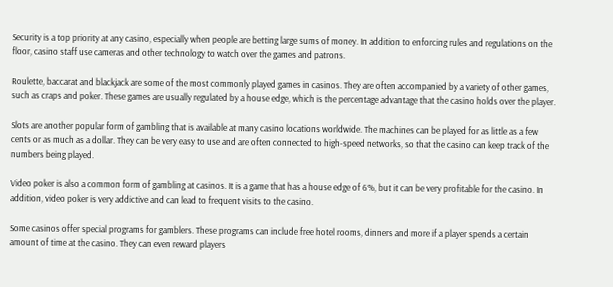Security is a top priority at any casino, especially when people are betting large sums of money. In addition to enforcing rules and regulations on the floor, casino staff use cameras and other technology to watch over the games and patrons.

Roulette, baccarat and blackjack are some of the most commonly played games in casinos. They are often accompanied by a variety of other games, such as craps and poker. These games are usually regulated by a house edge, which is the percentage advantage that the casino holds over the player.

Slots are another popular form of gambling that is available at many casino locations worldwide. The machines can be played for as little as a few cents or as much as a dollar. They can be very easy to use and are often connected to high-speed networks, so that the casino can keep track of the numbers being played.

Video poker is also a common form of gambling at casinos. It is a game that has a house edge of 6%, but it can be very profitable for the casino. In addition, video poker is very addictive and can lead to frequent visits to the casino.

Some casinos offer special programs for gamblers. These programs can include free hotel rooms, dinners and more if a player spends a certain amount of time at the casino. They can even reward players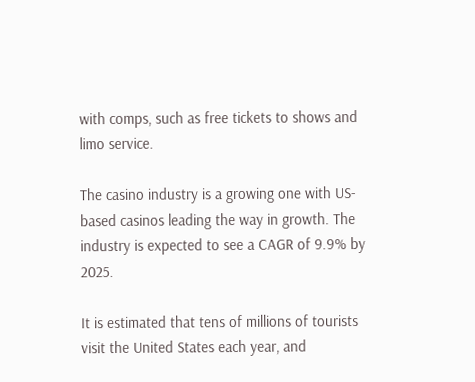with comps, such as free tickets to shows and limo service.

The casino industry is a growing one with US-based casinos leading the way in growth. The industry is expected to see a CAGR of 9.9% by 2025.

It is estimated that tens of millions of tourists visit the United States each year, and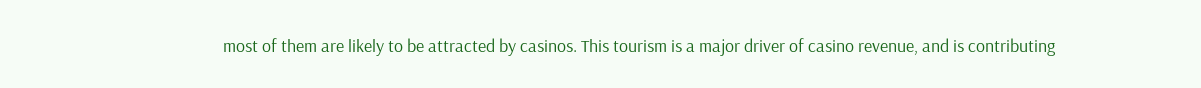most of them are likely to be attracted by casinos. This tourism is a major driver of casino revenue, and is contributing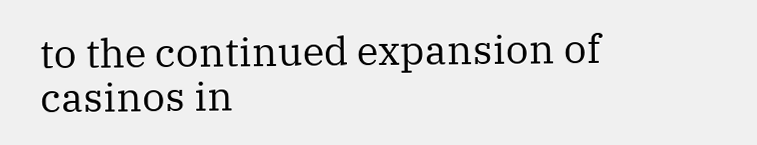to the continued expansion of casinos in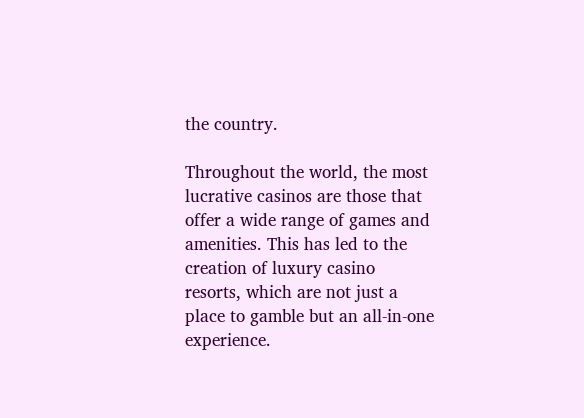the country.

Throughout the world, the most lucrative casinos are those that offer a wide range of games and amenities. This has led to the creation of luxury casino resorts, which are not just a place to gamble but an all-in-one experience.